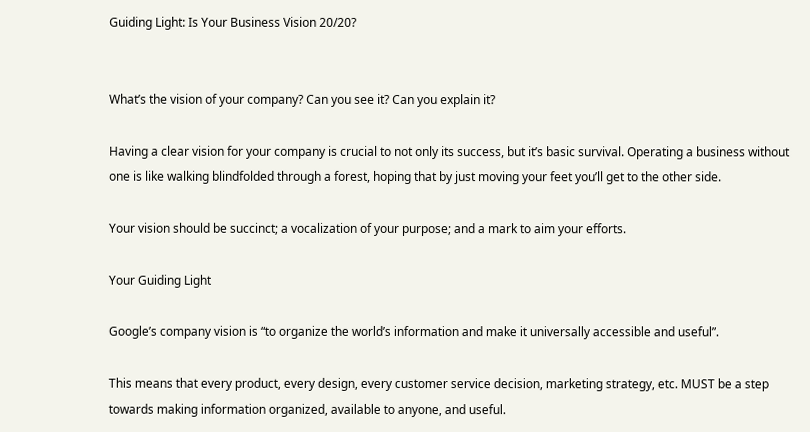Guiding Light: Is Your Business Vision 20/20?


What’s the vision of your company? Can you see it? Can you explain it?

Having a clear vision for your company is crucial to not only its success, but it’s basic survival. Operating a business without one is like walking blindfolded through a forest, hoping that by just moving your feet you’ll get to the other side.

Your vision should be succinct; a vocalization of your purpose; and a mark to aim your efforts.

Your Guiding Light

Google’s company vision is “to organize the world’s information and make it universally accessible and useful”.

This means that every product, every design, every customer service decision, marketing strategy, etc. MUST be a step towards making information organized, available to anyone, and useful.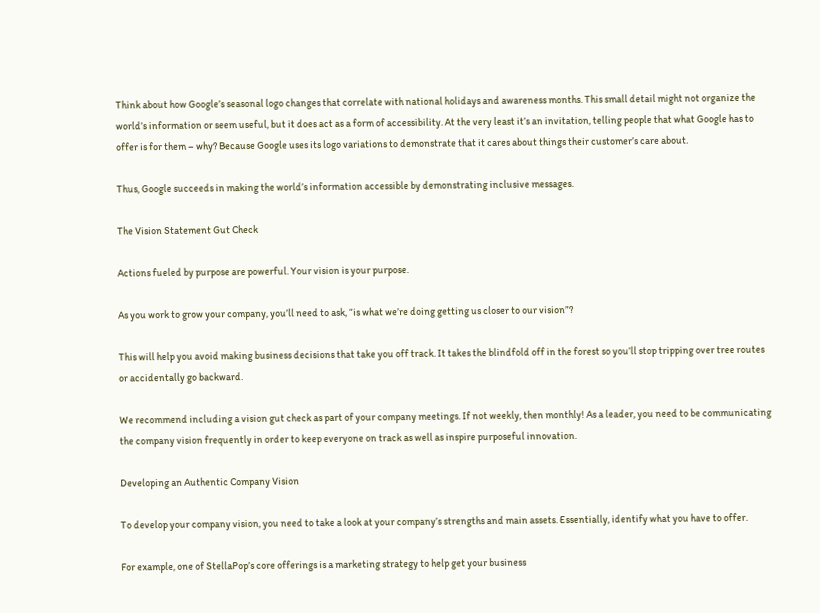Think about how Google’s seasonal logo changes that correlate with national holidays and awareness months. This small detail might not organize the world’s information or seem useful, but it does act as a form of accessibility. At the very least it’s an invitation, telling people that what Google has to offer is for them – why? Because Google uses its logo variations to demonstrate that it cares about things their customer’s care about.

Thus, Google succeeds in making the world’s information accessible by demonstrating inclusive messages.

The Vision Statement Gut Check

Actions fueled by purpose are powerful. Your vision is your purpose.

As you work to grow your company, you’ll need to ask, “is what we’re doing getting us closer to our vision”?

This will help you avoid making business decisions that take you off track. It takes the blindfold off in the forest so you’ll stop tripping over tree routes or accidentally go backward.

We recommend including a vision gut check as part of your company meetings. If not weekly, then monthly! As a leader, you need to be communicating the company vision frequently in order to keep everyone on track as well as inspire purposeful innovation.

Developing an Authentic Company Vision

To develop your company vision, you need to take a look at your company’s strengths and main assets. Essentially, identify what you have to offer.

For example, one of StellaPop’s core offerings is a marketing strategy to help get your business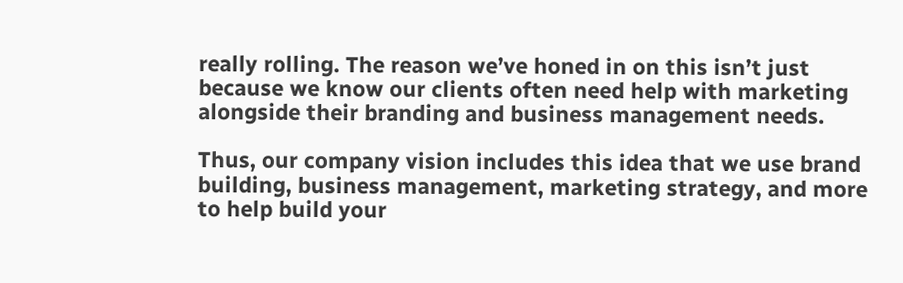really rolling. The reason we’ve honed in on this isn’t just because we know our clients often need help with marketing alongside their branding and business management needs.

Thus, our company vision includes this idea that we use brand building, business management, marketing strategy, and more to help build your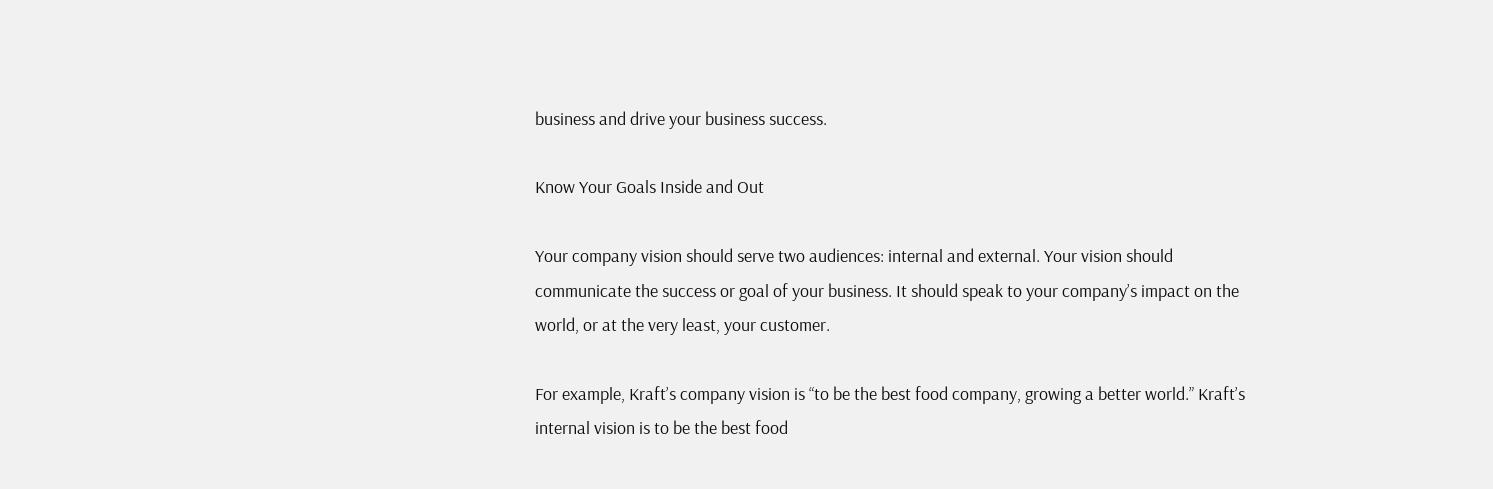business and drive your business success.

Know Your Goals Inside and Out

Your company vision should serve two audiences: internal and external. Your vision should communicate the success or goal of your business. It should speak to your company’s impact on the world, or at the very least, your customer.

For example, Kraft’s company vision is “to be the best food company, growing a better world.” Kraft’s internal vision is to be the best food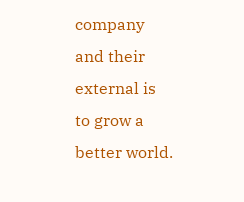company and their external is to grow a better world.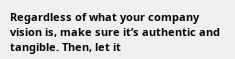Regardless of what your company vision is, make sure it’s authentic and tangible. Then, let it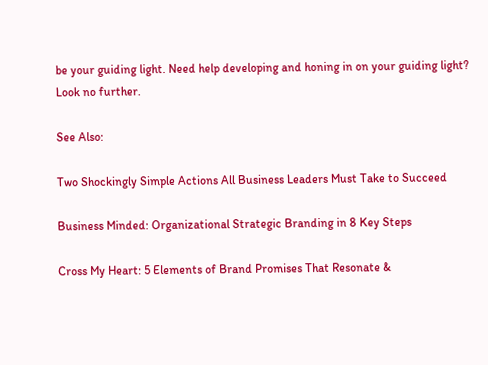be your guiding light. Need help developing and honing in on your guiding light? Look no further.

See Also:

Two Shockingly Simple Actions All Business Leaders Must Take to Succeed

Business Minded: Organizational Strategic Branding in 8 Key Steps

Cross My Heart: 5 Elements of Brand Promises That Resonate &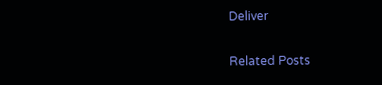Deliver

Related Posts